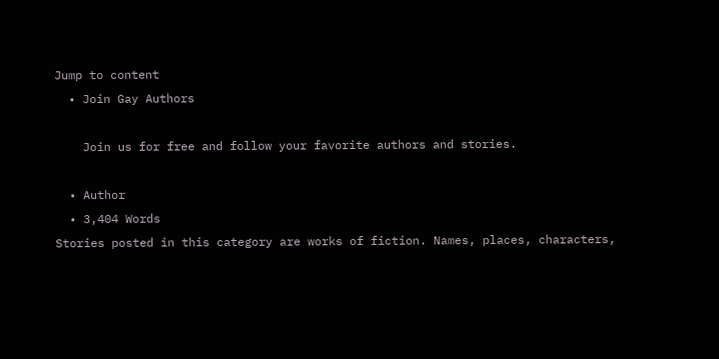Jump to content
  • Join Gay Authors

    Join us for free and follow your favorite authors and stories.

  • Author
  • 3,404 Words
Stories posted in this category are works of fiction. Names, places, characters,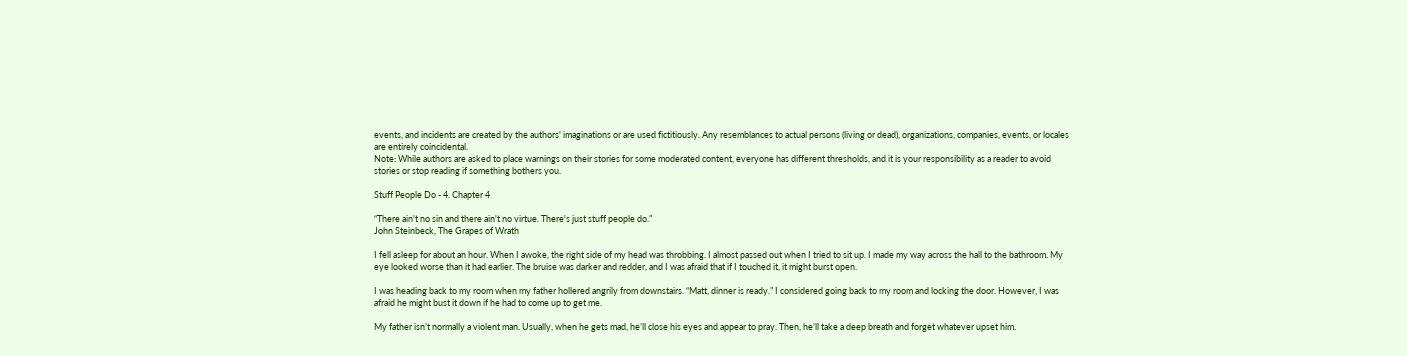events, and incidents are created by the authors' imaginations or are used fictitiously. Any resemblances to actual persons (living or dead), organizations, companies, events, or locales are entirely coincidental.
Note: While authors are asked to place warnings on their stories for some moderated content, everyone has different thresholds, and it is your responsibility as a reader to avoid stories or stop reading if something bothers you.

Stuff People Do - 4. Chapter 4

“There ain't no sin and there ain't no virtue. There's just stuff people do.”
John Steinbeck, The Grapes of Wrath

I fell asleep for about an hour. When I awoke, the right side of my head was throbbing. I almost passed out when I tried to sit up. I made my way across the hall to the bathroom. My eye looked worse than it had earlier. The bruise was darker and redder, and I was afraid that if I touched it, it might burst open.

I was heading back to my room when my father hollered angrily from downstairs. “Matt, dinner is ready.” I considered going back to my room and locking the door. However, I was afraid he might bust it down if he had to come up to get me.

My father isn’t normally a violent man. Usually, when he gets mad, he’ll close his eyes and appear to pray. Then, he’ll take a deep breath and forget whatever upset him.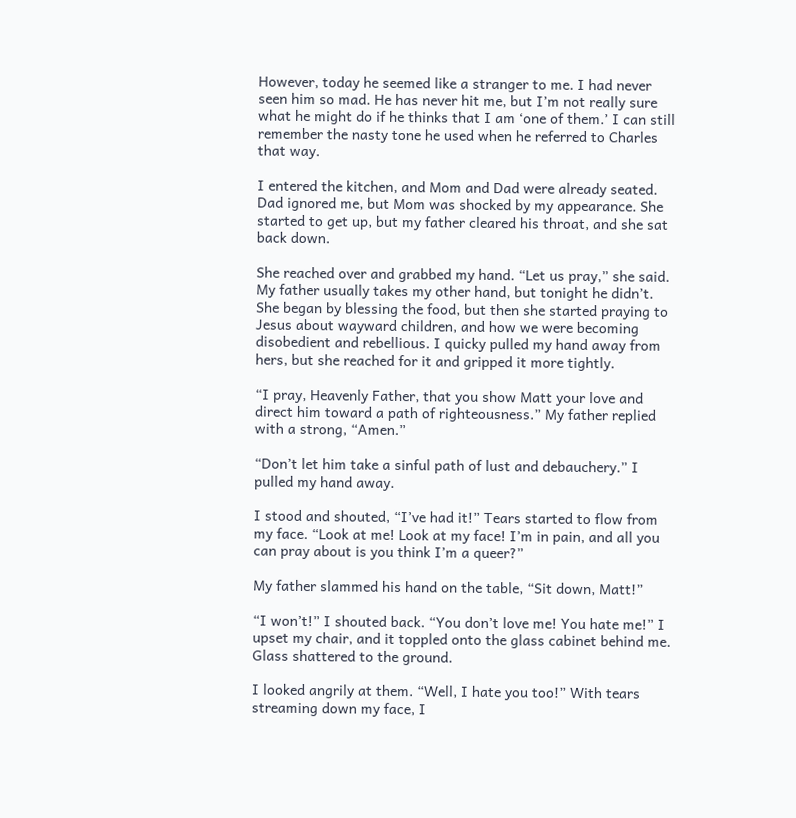However, today he seemed like a stranger to me. I had never seen him so mad. He has never hit me, but I’m not really sure what he might do if he thinks that I am ‘one of them.’ I can still remember the nasty tone he used when he referred to Charles that way.

I entered the kitchen, and Mom and Dad were already seated. Dad ignored me, but Mom was shocked by my appearance. She started to get up, but my father cleared his throat, and she sat back down.

She reached over and grabbed my hand. “Let us pray,” she said. My father usually takes my other hand, but tonight he didn’t. She began by blessing the food, but then she started praying to Jesus about wayward children, and how we were becoming disobedient and rebellious. I quicky pulled my hand away from hers, but she reached for it and gripped it more tightly.

“I pray, Heavenly Father, that you show Matt your love and direct him toward a path of righteousness.” My father replied with a strong, “Amen.”

“Don’t let him take a sinful path of lust and debauchery.” I pulled my hand away.

I stood and shouted, “I’ve had it!” Tears started to flow from my face. “Look at me! Look at my face! I’m in pain, and all you can pray about is you think I’m a queer?”

My father slammed his hand on the table, “Sit down, Matt!”

“I won’t!” I shouted back. “You don’t love me! You hate me!” I upset my chair, and it toppled onto the glass cabinet behind me. Glass shattered to the ground.

I looked angrily at them. “Well, I hate you too!” With tears streaming down my face, I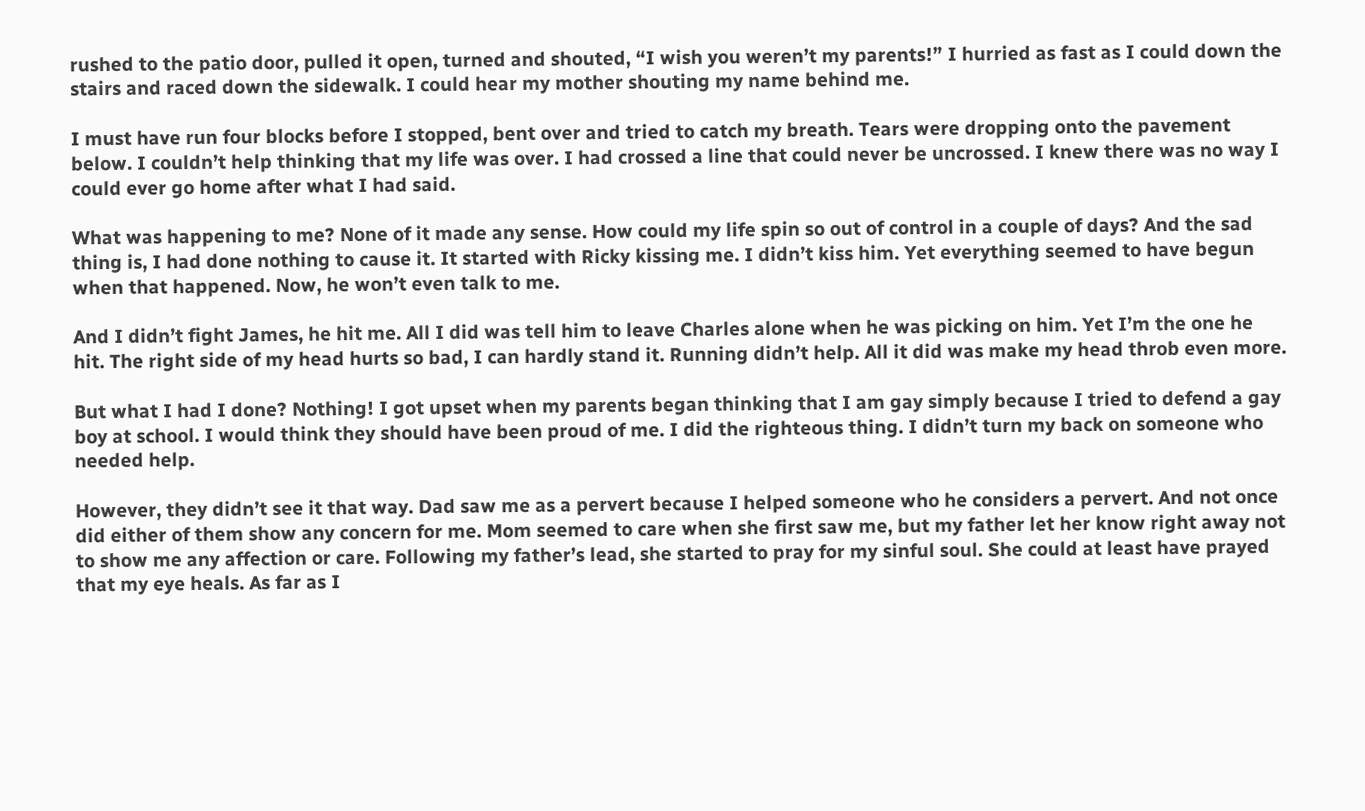rushed to the patio door, pulled it open, turned and shouted, “I wish you weren’t my parents!” I hurried as fast as I could down the stairs and raced down the sidewalk. I could hear my mother shouting my name behind me.

I must have run four blocks before I stopped, bent over and tried to catch my breath. Tears were dropping onto the pavement below. I couldn’t help thinking that my life was over. I had crossed a line that could never be uncrossed. I knew there was no way I could ever go home after what I had said.

What was happening to me? None of it made any sense. How could my life spin so out of control in a couple of days? And the sad thing is, I had done nothing to cause it. It started with Ricky kissing me. I didn’t kiss him. Yet everything seemed to have begun when that happened. Now, he won’t even talk to me.

And I didn’t fight James, he hit me. All I did was tell him to leave Charles alone when he was picking on him. Yet I’m the one he hit. The right side of my head hurts so bad, I can hardly stand it. Running didn’t help. All it did was make my head throb even more.

But what I had I done? Nothing! I got upset when my parents began thinking that I am gay simply because I tried to defend a gay boy at school. I would think they should have been proud of me. I did the righteous thing. I didn’t turn my back on someone who needed help.

However, they didn’t see it that way. Dad saw me as a pervert because I helped someone who he considers a pervert. And not once did either of them show any concern for me. Mom seemed to care when she first saw me, but my father let her know right away not to show me any affection or care. Following my father’s lead, she started to pray for my sinful soul. She could at least have prayed that my eye heals. As far as I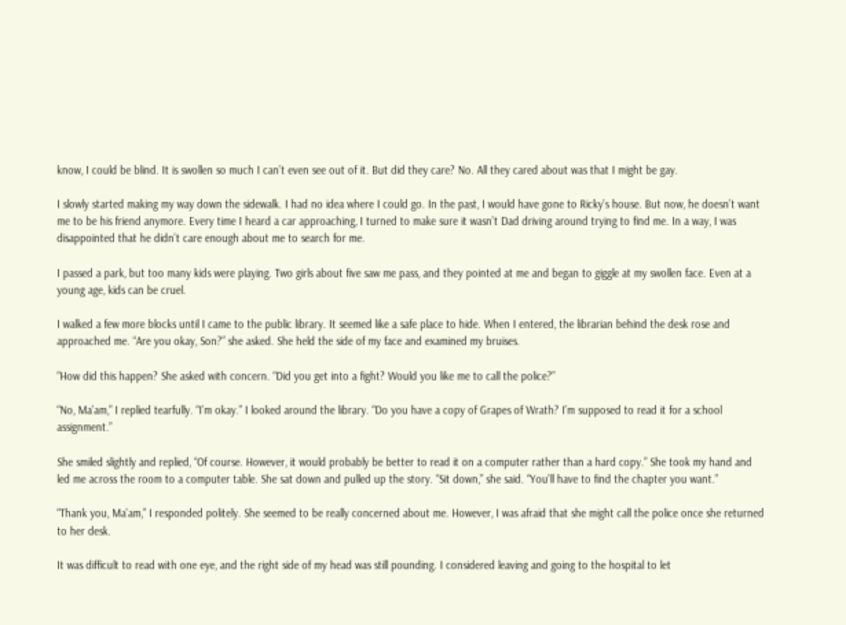know, I could be blind. It is swollen so much I can’t even see out of it. But did they care? No. All they cared about was that I might be gay.

I slowly started making my way down the sidewalk. I had no idea where I could go. In the past, I would have gone to Ricky’s house. But now, he doesn’t want me to be his friend anymore. Every time I heard a car approaching, I turned to make sure it wasn’t Dad driving around trying to find me. In a way, I was disappointed that he didn’t care enough about me to search for me.

I passed a park, but too many kids were playing. Two girls about five saw me pass, and they pointed at me and began to giggle at my swollen face. Even at a young age, kids can be cruel.

I walked a few more blocks until I came to the public library. It seemed like a safe place to hide. When I entered, the librarian behind the desk rose and approached me. “Are you okay, Son?” she asked. She held the side of my face and examined my bruises.

“How did this happen? She asked with concern. “Did you get into a fight? Would you like me to call the police?”

“No, Ma’am,” I replied tearfully. “I’m okay.” I looked around the library. “Do you have a copy of Grapes of Wrath? I’m supposed to read it for a school assignment.”

She smiled slightly and replied, “Of course. However, it would probably be better to read it on a computer rather than a hard copy.” She took my hand and led me across the room to a computer table. She sat down and pulled up the story. “Sit down,” she said. “You’ll have to find the chapter you want.”

“Thank you, Ma’am,” I responded politely. She seemed to be really concerned about me. However, I was afraid that she might call the police once she returned to her desk.

It was difficult to read with one eye, and the right side of my head was still pounding. I considered leaving and going to the hospital to let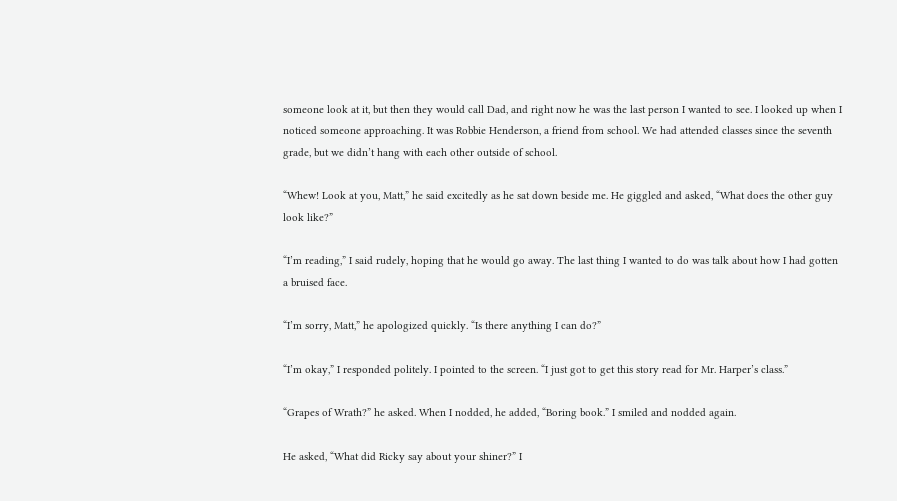someone look at it, but then they would call Dad, and right now he was the last person I wanted to see. I looked up when I noticed someone approaching. It was Robbie Henderson, a friend from school. We had attended classes since the seventh grade, but we didn’t hang with each other outside of school.

“Whew! Look at you, Matt,” he said excitedly as he sat down beside me. He giggled and asked, “What does the other guy look like?”

“I’m reading,” I said rudely, hoping that he would go away. The last thing I wanted to do was talk about how I had gotten a bruised face.

“I’m sorry, Matt,” he apologized quickly. “Is there anything I can do?”

“I’m okay,” I responded politely. I pointed to the screen. “I just got to get this story read for Mr. Harper’s class.”

“Grapes of Wrath?” he asked. When I nodded, he added, “Boring book.” I smiled and nodded again.

He asked, “What did Ricky say about your shiner?” I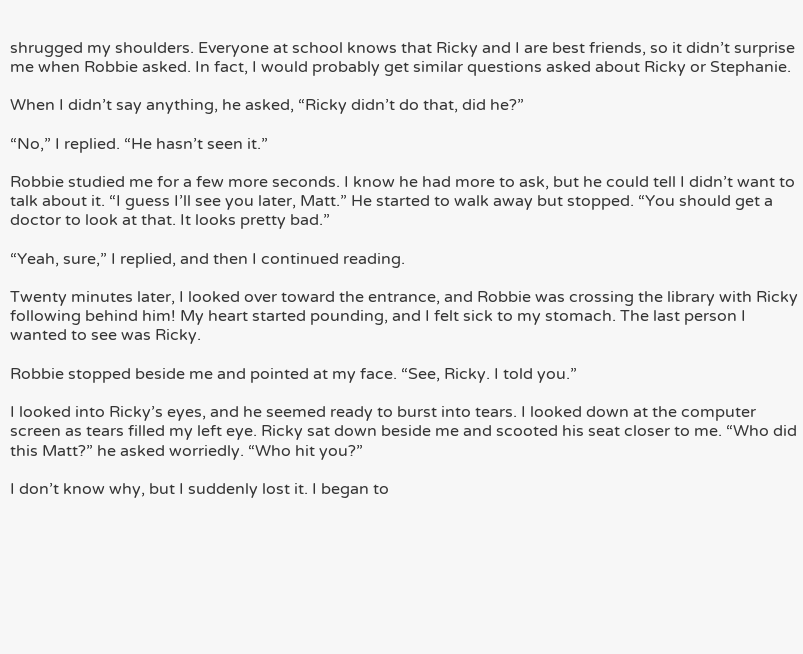shrugged my shoulders. Everyone at school knows that Ricky and I are best friends, so it didn’t surprise me when Robbie asked. In fact, I would probably get similar questions asked about Ricky or Stephanie.

When I didn’t say anything, he asked, “Ricky didn’t do that, did he?”

“No,” I replied. “He hasn’t seen it.”

Robbie studied me for a few more seconds. I know he had more to ask, but he could tell I didn’t want to talk about it. “I guess I’ll see you later, Matt.” He started to walk away but stopped. “You should get a doctor to look at that. It looks pretty bad.”

“Yeah, sure,” I replied, and then I continued reading.

Twenty minutes later, I looked over toward the entrance, and Robbie was crossing the library with Ricky following behind him! My heart started pounding, and I felt sick to my stomach. The last person I wanted to see was Ricky.

Robbie stopped beside me and pointed at my face. “See, Ricky. I told you.”

I looked into Ricky’s eyes, and he seemed ready to burst into tears. I looked down at the computer screen as tears filled my left eye. Ricky sat down beside me and scooted his seat closer to me. “Who did this Matt?” he asked worriedly. “Who hit you?”

I don’t know why, but I suddenly lost it. I began to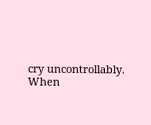cry uncontrollably. When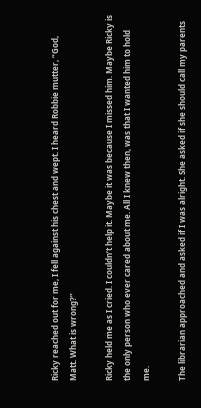Ricky reached out for me, I fell against his chest and wept. I heard Robbie mutter, “God, Matt. What is wrong?”

Ricky held me as I cried. I couldn’t help it. Maybe it was because I missed him. Maybe Ricky is the only person who ever cared about me. All I knew then, was that I wanted him to hold me.

The librarian approached and asked if I was alright. She asked if she should call my parents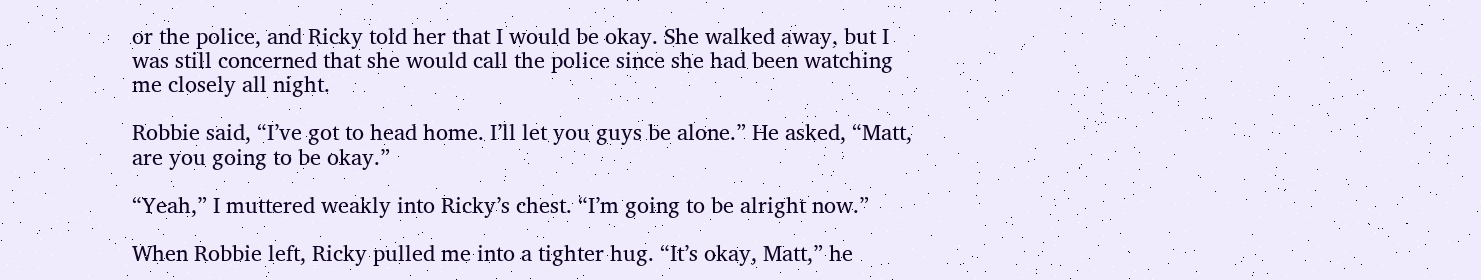or the police, and Ricky told her that I would be okay. She walked away, but I was still concerned that she would call the police since she had been watching me closely all night.

Robbie said, “I’ve got to head home. I’ll let you guys be alone.” He asked, “Matt, are you going to be okay.”

“Yeah,” I muttered weakly into Ricky’s chest. “I’m going to be alright now.”

When Robbie left, Ricky pulled me into a tighter hug. “It’s okay, Matt,” he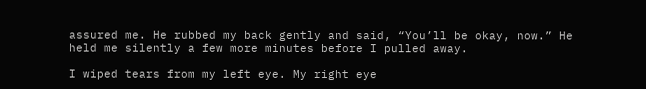assured me. He rubbed my back gently and said, “You’ll be okay, now.” He held me silently a few more minutes before I pulled away.

I wiped tears from my left eye. My right eye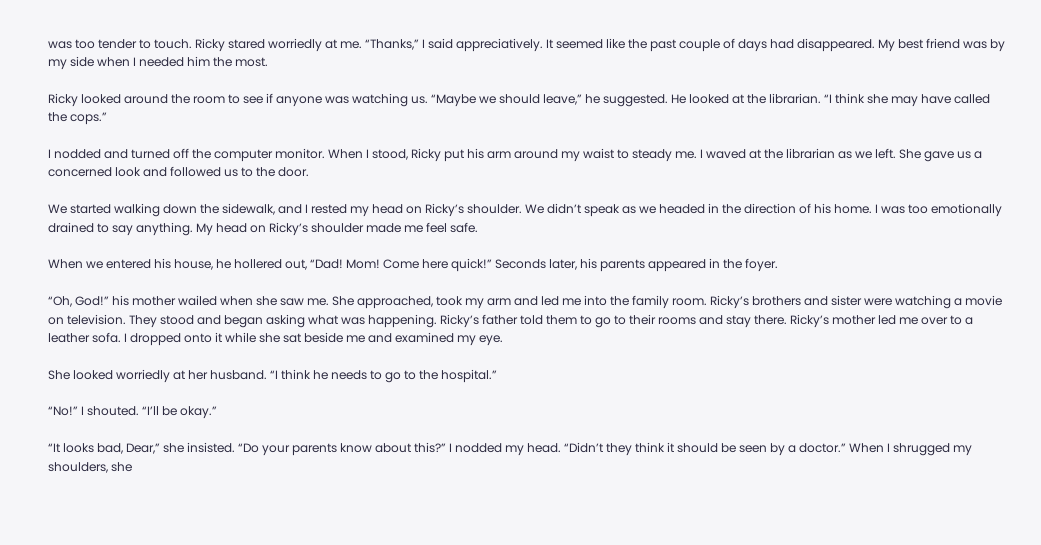was too tender to touch. Ricky stared worriedly at me. “Thanks,” I said appreciatively. It seemed like the past couple of days had disappeared. My best friend was by my side when I needed him the most.

Ricky looked around the room to see if anyone was watching us. “Maybe we should leave,” he suggested. He looked at the librarian. “I think she may have called the cops.”

I nodded and turned off the computer monitor. When I stood, Ricky put his arm around my waist to steady me. I waved at the librarian as we left. She gave us a concerned look and followed us to the door.

We started walking down the sidewalk, and I rested my head on Ricky’s shoulder. We didn’t speak as we headed in the direction of his home. I was too emotionally drained to say anything. My head on Ricky’s shoulder made me feel safe.

When we entered his house, he hollered out, “Dad! Mom! Come here quick!” Seconds later, his parents appeared in the foyer.

“Oh, God!” his mother wailed when she saw me. She approached, took my arm and led me into the family room. Ricky’s brothers and sister were watching a movie on television. They stood and began asking what was happening. Ricky’s father told them to go to their rooms and stay there. Ricky’s mother led me over to a leather sofa. I dropped onto it while she sat beside me and examined my eye.

She looked worriedly at her husband. “I think he needs to go to the hospital.”

“No!” I shouted. “I’ll be okay.”

“It looks bad, Dear,” she insisted. “Do your parents know about this?” I nodded my head. “Didn’t they think it should be seen by a doctor.” When I shrugged my shoulders, she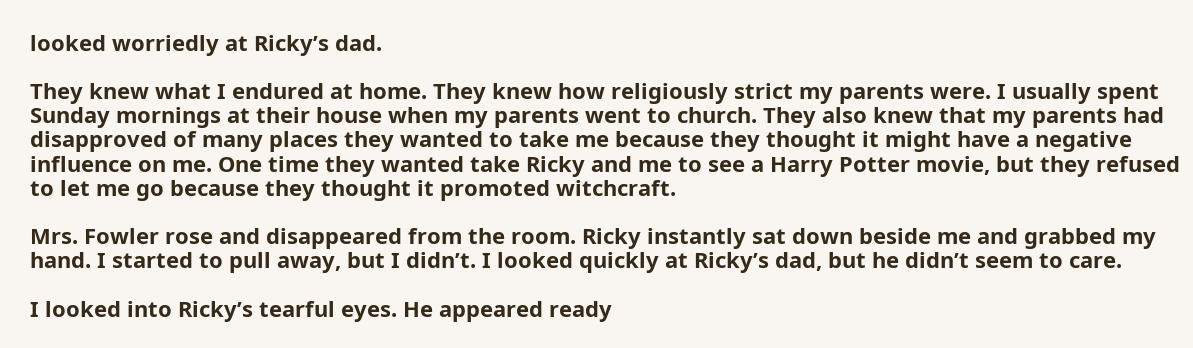looked worriedly at Ricky’s dad.

They knew what I endured at home. They knew how religiously strict my parents were. I usually spent Sunday mornings at their house when my parents went to church. They also knew that my parents had disapproved of many places they wanted to take me because they thought it might have a negative influence on me. One time they wanted take Ricky and me to see a Harry Potter movie, but they refused to let me go because they thought it promoted witchcraft.

Mrs. Fowler rose and disappeared from the room. Ricky instantly sat down beside me and grabbed my hand. I started to pull away, but I didn’t. I looked quickly at Ricky’s dad, but he didn’t seem to care.

I looked into Ricky’s tearful eyes. He appeared ready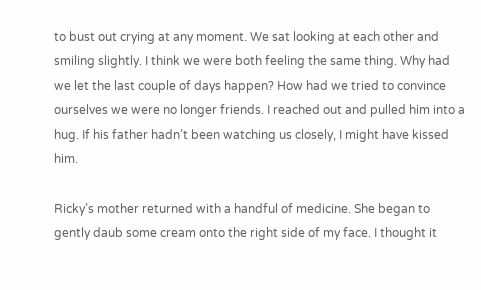to bust out crying at any moment. We sat looking at each other and smiling slightly. I think we were both feeling the same thing. Why had we let the last couple of days happen? How had we tried to convince ourselves we were no longer friends. I reached out and pulled him into a hug. If his father hadn’t been watching us closely, I might have kissed him.

Ricky’s mother returned with a handful of medicine. She began to gently daub some cream onto the right side of my face. I thought it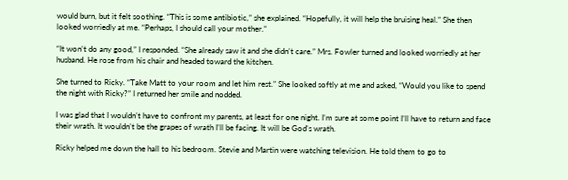would burn, but it felt soothing. “This is some antibiotic,” she explained. “Hopefully, it will help the bruising heal.” She then looked worriedly at me. “Perhaps, I should call your mother.”

“It won’t do any good,” I responded. “She already saw it and she didn’t care.” Mrs. Fowler turned and looked worriedly at her husband. He rose from his chair and headed toward the kitchen.

She turned to Ricky. “Take Matt to your room and let him rest.” She looked softly at me and asked, “Would you like to spend the night with Ricky?” I returned her smile and nodded.

I was glad that I wouldn’t have to confront my parents, at least for one night. I’m sure at some point I’ll have to return and face their wrath. It wouldn’t be the grapes of wrath I’ll be facing. It will be God’s wrath.

Ricky helped me down the hall to his bedroom. Stevie and Martin were watching television. He told them to go to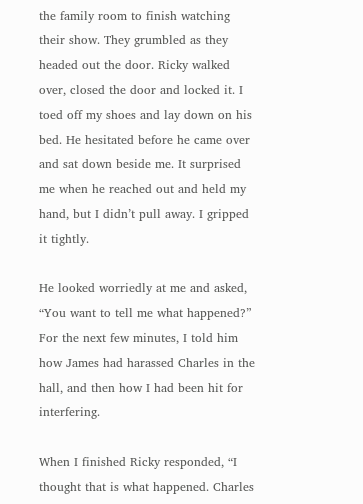the family room to finish watching their show. They grumbled as they headed out the door. Ricky walked over, closed the door and locked it. I toed off my shoes and lay down on his bed. He hesitated before he came over and sat down beside me. It surprised me when he reached out and held my hand, but I didn’t pull away. I gripped it tightly.

He looked worriedly at me and asked, “You want to tell me what happened?” For the next few minutes, I told him how James had harassed Charles in the hall, and then how I had been hit for interfering.

When I finished Ricky responded, “I thought that is what happened. Charles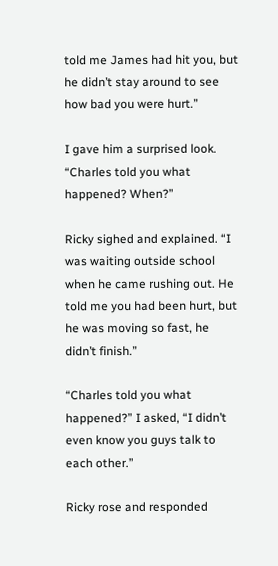told me James had hit you, but he didn’t stay around to see how bad you were hurt.”

I gave him a surprised look. “Charles told you what happened? When?”

Ricky sighed and explained. “I was waiting outside school when he came rushing out. He told me you had been hurt, but he was moving so fast, he didn’t finish.”

“Charles told you what happened?” I asked, “I didn’t even know you guys talk to each other.”

Ricky rose and responded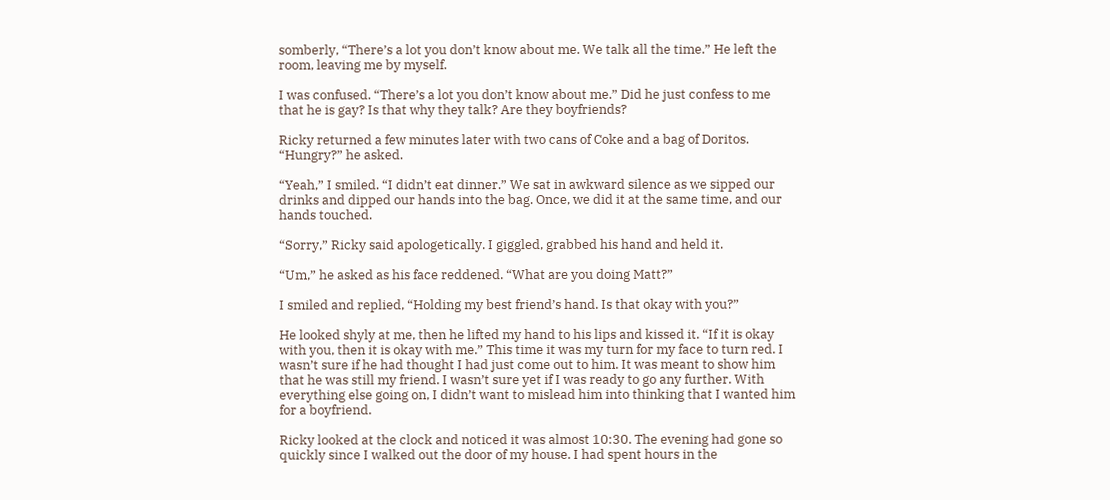somberly, “There’s a lot you don’t know about me. We talk all the time.” He left the room, leaving me by myself.

I was confused. “There’s a lot you don’t know about me.” Did he just confess to me that he is gay? Is that why they talk? Are they boyfriends?

Ricky returned a few minutes later with two cans of Coke and a bag of Doritos. “Hungry?” he asked.

“Yeah,” I smiled. “I didn’t eat dinner.” We sat in awkward silence as we sipped our drinks and dipped our hands into the bag. Once, we did it at the same time, and our hands touched.

“Sorry,” Ricky said apologetically. I giggled, grabbed his hand and held it.

“Um,” he asked as his face reddened. “What are you doing Matt?”

I smiled and replied, “Holding my best friend’s hand. Is that okay with you?”

He looked shyly at me, then he lifted my hand to his lips and kissed it. “If it is okay with you, then it is okay with me.” This time it was my turn for my face to turn red. I wasn’t sure if he had thought I had just come out to him. It was meant to show him that he was still my friend. I wasn’t sure yet if I was ready to go any further. With everything else going on, I didn’t want to mislead him into thinking that I wanted him for a boyfriend.

Ricky looked at the clock and noticed it was almost 10:30. The evening had gone so quickly since I walked out the door of my house. I had spent hours in the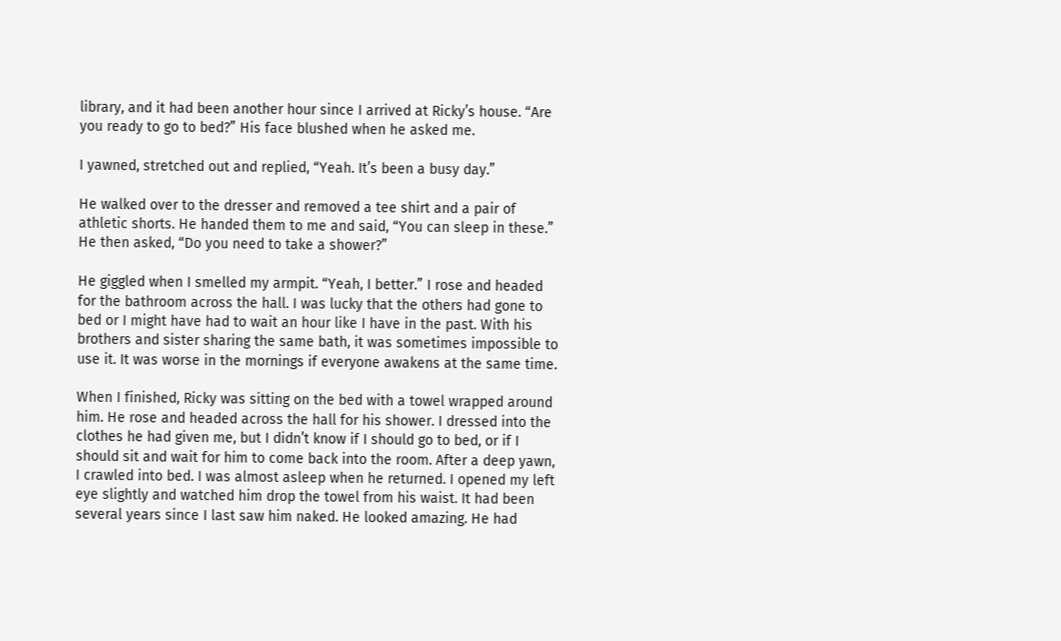library, and it had been another hour since I arrived at Ricky’s house. “Are you ready to go to bed?” His face blushed when he asked me.

I yawned, stretched out and replied, “Yeah. It’s been a busy day.”

He walked over to the dresser and removed a tee shirt and a pair of athletic shorts. He handed them to me and said, “You can sleep in these.” He then asked, “Do you need to take a shower?”

He giggled when I smelled my armpit. “Yeah, I better.” I rose and headed for the bathroom across the hall. I was lucky that the others had gone to bed or I might have had to wait an hour like I have in the past. With his brothers and sister sharing the same bath, it was sometimes impossible to use it. It was worse in the mornings if everyone awakens at the same time.

When I finished, Ricky was sitting on the bed with a towel wrapped around him. He rose and headed across the hall for his shower. I dressed into the clothes he had given me, but I didn’t know if I should go to bed, or if I should sit and wait for him to come back into the room. After a deep yawn, I crawled into bed. I was almost asleep when he returned. I opened my left eye slightly and watched him drop the towel from his waist. It had been several years since I last saw him naked. He looked amazing. He had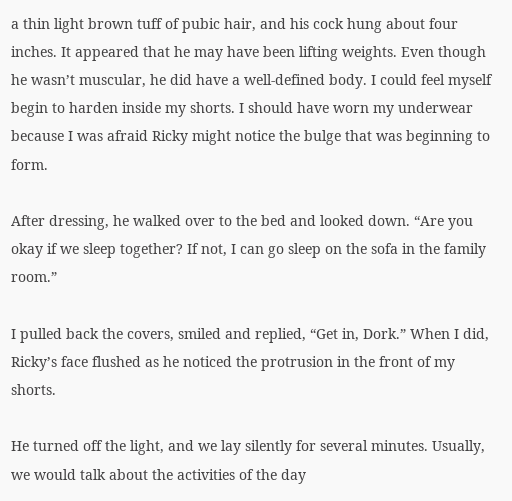a thin light brown tuff of pubic hair, and his cock hung about four inches. It appeared that he may have been lifting weights. Even though he wasn’t muscular, he did have a well-defined body. I could feel myself begin to harden inside my shorts. I should have worn my underwear because I was afraid Ricky might notice the bulge that was beginning to form.

After dressing, he walked over to the bed and looked down. “Are you okay if we sleep together? If not, I can go sleep on the sofa in the family room.”

I pulled back the covers, smiled and replied, “Get in, Dork.” When I did, Ricky’s face flushed as he noticed the protrusion in the front of my shorts.

He turned off the light, and we lay silently for several minutes. Usually, we would talk about the activities of the day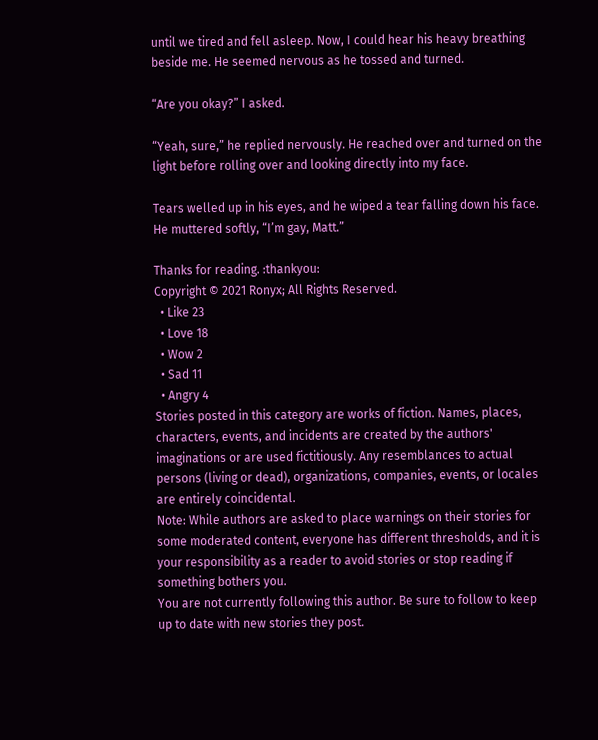until we tired and fell asleep. Now, I could hear his heavy breathing beside me. He seemed nervous as he tossed and turned.

“Are you okay?” I asked.

“Yeah, sure,” he replied nervously. He reached over and turned on the light before rolling over and looking directly into my face.

Tears welled up in his eyes, and he wiped a tear falling down his face. He muttered softly, “I’m gay, Matt.”

Thanks for reading. :thankyou:
Copyright © 2021 Ronyx; All Rights Reserved.
  • Like 23
  • Love 18
  • Wow 2
  • Sad 11
  • Angry 4
Stories posted in this category are works of fiction. Names, places, characters, events, and incidents are created by the authors' imaginations or are used fictitiously. Any resemblances to actual persons (living or dead), organizations, companies, events, or locales are entirely coincidental.
Note: While authors are asked to place warnings on their stories for some moderated content, everyone has different thresholds, and it is your responsibility as a reader to avoid stories or stop reading if something bothers you.
You are not currently following this author. Be sure to follow to keep up to date with new stories they post.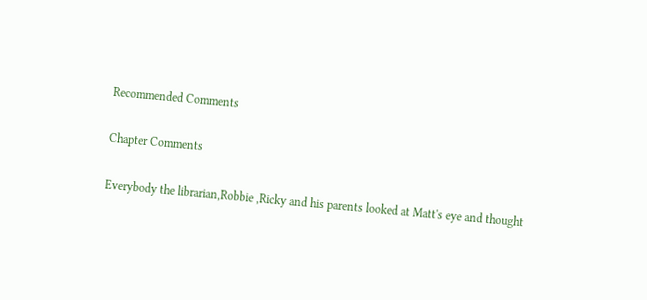Recommended Comments

Chapter Comments

Everybody the librarian,Robbie ,Ricky and his parents looked at Matt's eye and thought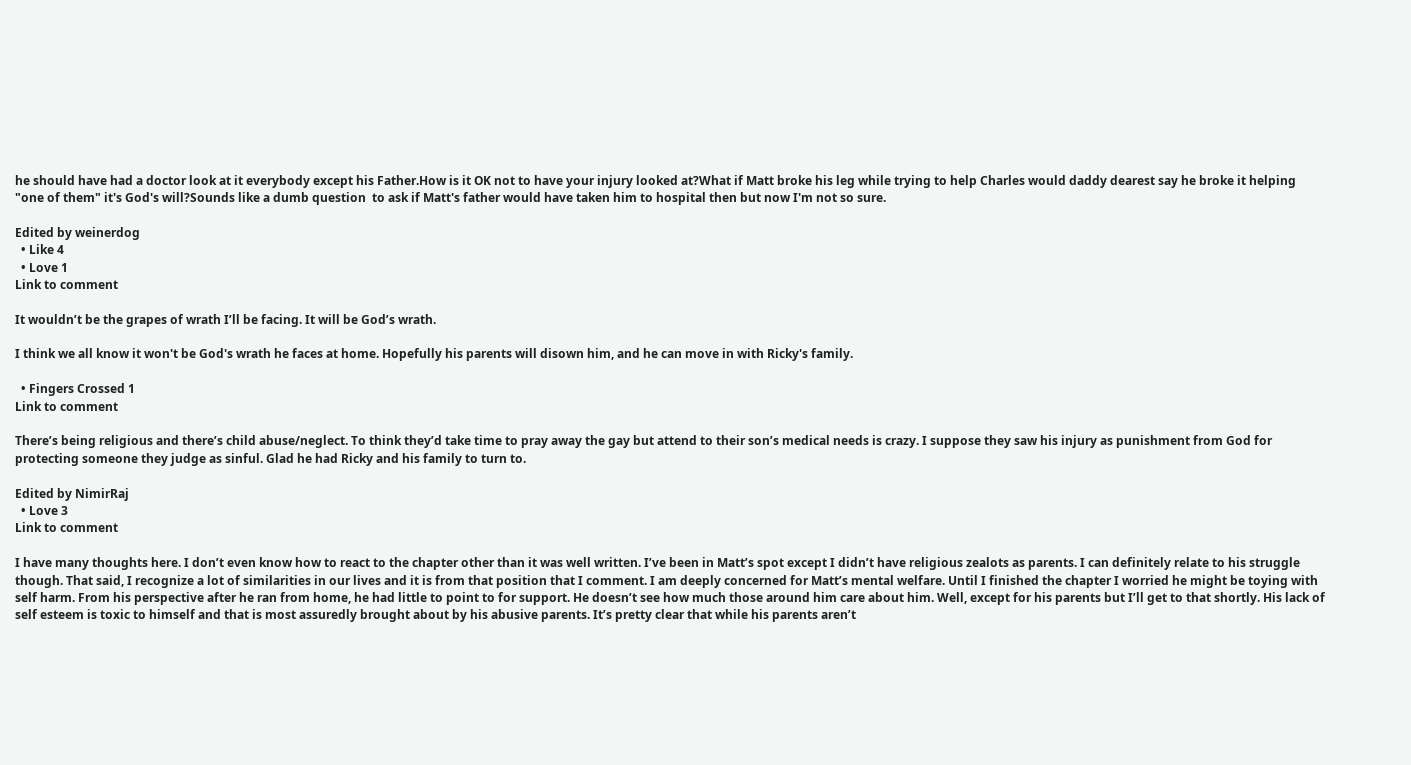he should have had a doctor look at it everybody except his Father.How is it OK not to have your injury looked at?What if Matt broke his leg while trying to help Charles would daddy dearest say he broke it helping "one of them" it's God's will?Sounds like a dumb question  to ask if Matt's father would have taken him to hospital then but now I'm not so sure.

Edited by weinerdog
  • Like 4
  • Love 1
Link to comment

It wouldn’t be the grapes of wrath I’ll be facing. It will be God’s wrath.

I think we all know it won't be God's wrath he faces at home. Hopefully his parents will disown him, and he can move in with Ricky's family.

  • Fingers Crossed 1
Link to comment

There’s being religious and there’s child abuse/neglect. To think they’d take time to pray away the gay but attend to their son’s medical needs is crazy. I suppose they saw his injury as punishment from God for protecting someone they judge as sinful. Glad he had Ricky and his family to turn to.

Edited by NimirRaj
  • Love 3
Link to comment

I have many thoughts here. I don’t even know how to react to the chapter other than it was well written. I’ve been in Matt’s spot except I didn’t have religious zealots as parents. I can definitely relate to his struggle though. That said, I recognize a lot of similarities in our lives and it is from that position that I comment. I am deeply concerned for Matt’s mental welfare. Until I finished the chapter I worried he might be toying with self harm. From his perspective after he ran from home, he had little to point to for support. He doesn’t see how much those around him care about him. Well, except for his parents but I’ll get to that shortly. His lack of self esteem is toxic to himself and that is most assuredly brought about by his abusive parents. It’s pretty clear that while his parents aren’t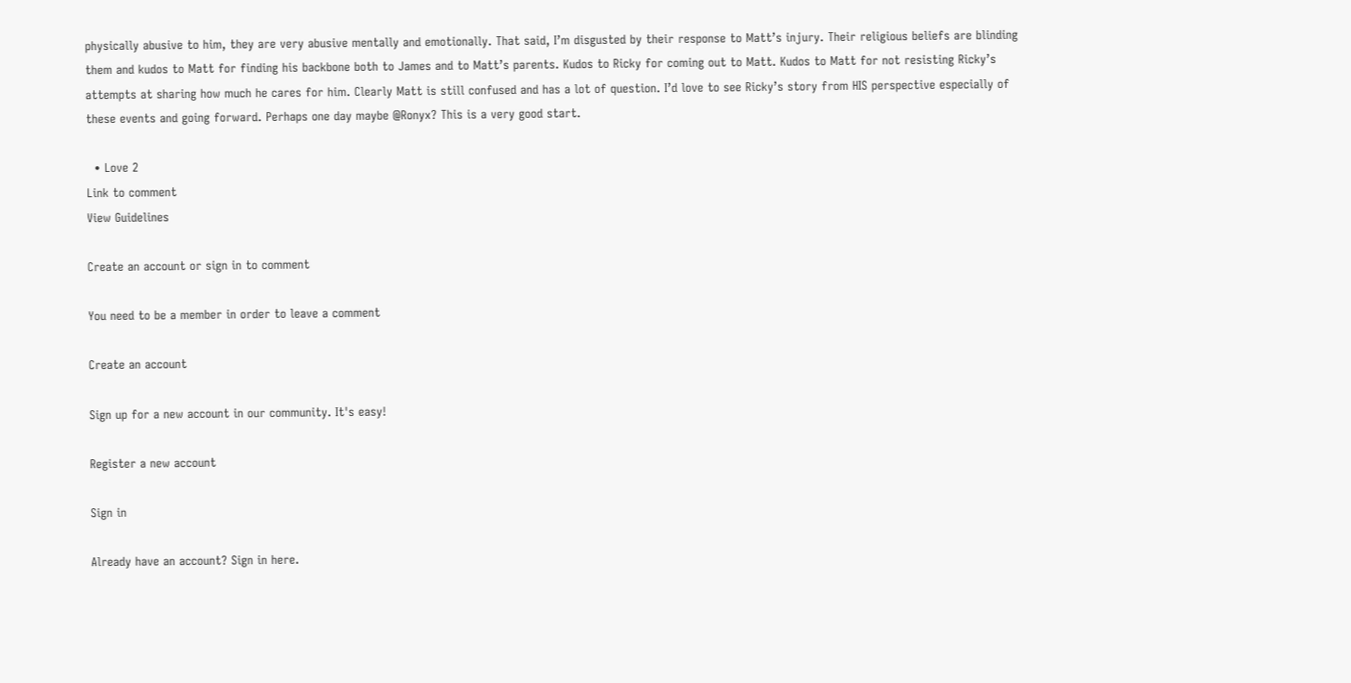physically abusive to him, they are very abusive mentally and emotionally. That said, I’m disgusted by their response to Matt’s injury. Their religious beliefs are blinding them and kudos to Matt for finding his backbone both to James and to Matt’s parents. Kudos to Ricky for coming out to Matt. Kudos to Matt for not resisting Ricky’s attempts at sharing how much he cares for him. Clearly Matt is still confused and has a lot of question. I’d love to see Ricky’s story from HIS perspective especially of these events and going forward. Perhaps one day maybe @Ronyx? This is a very good start.

  • Love 2
Link to comment
View Guidelines

Create an account or sign in to comment

You need to be a member in order to leave a comment

Create an account

Sign up for a new account in our community. It's easy!

Register a new account

Sign in

Already have an account? Sign in here.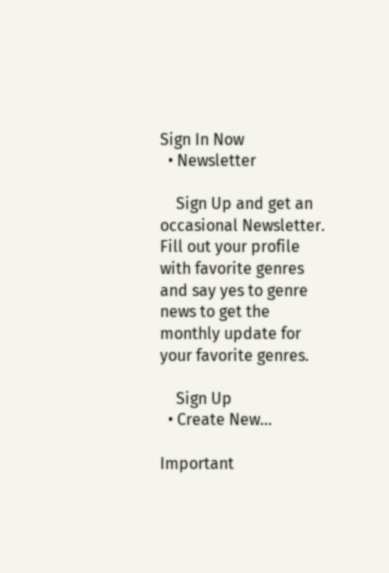Sign In Now
  • Newsletter

    Sign Up and get an occasional Newsletter.  Fill out your profile with favorite genres and say yes to genre news to get the monthly update for your favorite genres.

    Sign Up
  • Create New...

Important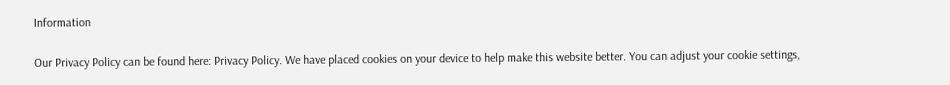Information

Our Privacy Policy can be found here: Privacy Policy. We have placed cookies on your device to help make this website better. You can adjust your cookie settings,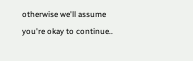otherwise we'll assume you're okay to continue..